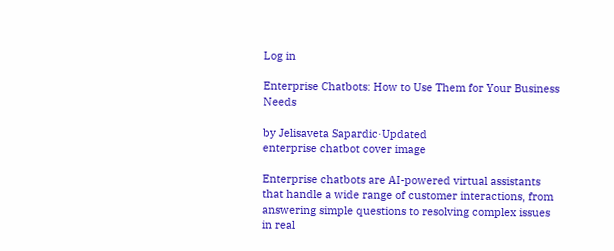Log in

Enterprise Chatbots: How to Use Them for Your Business Needs

by Jelisaveta Sapardic·Updated
enterprise chatbot cover image

Enterprise chatbots are AI-powered virtual assistants that handle a wide range of customer interactions, from answering simple questions to resolving complex issues in real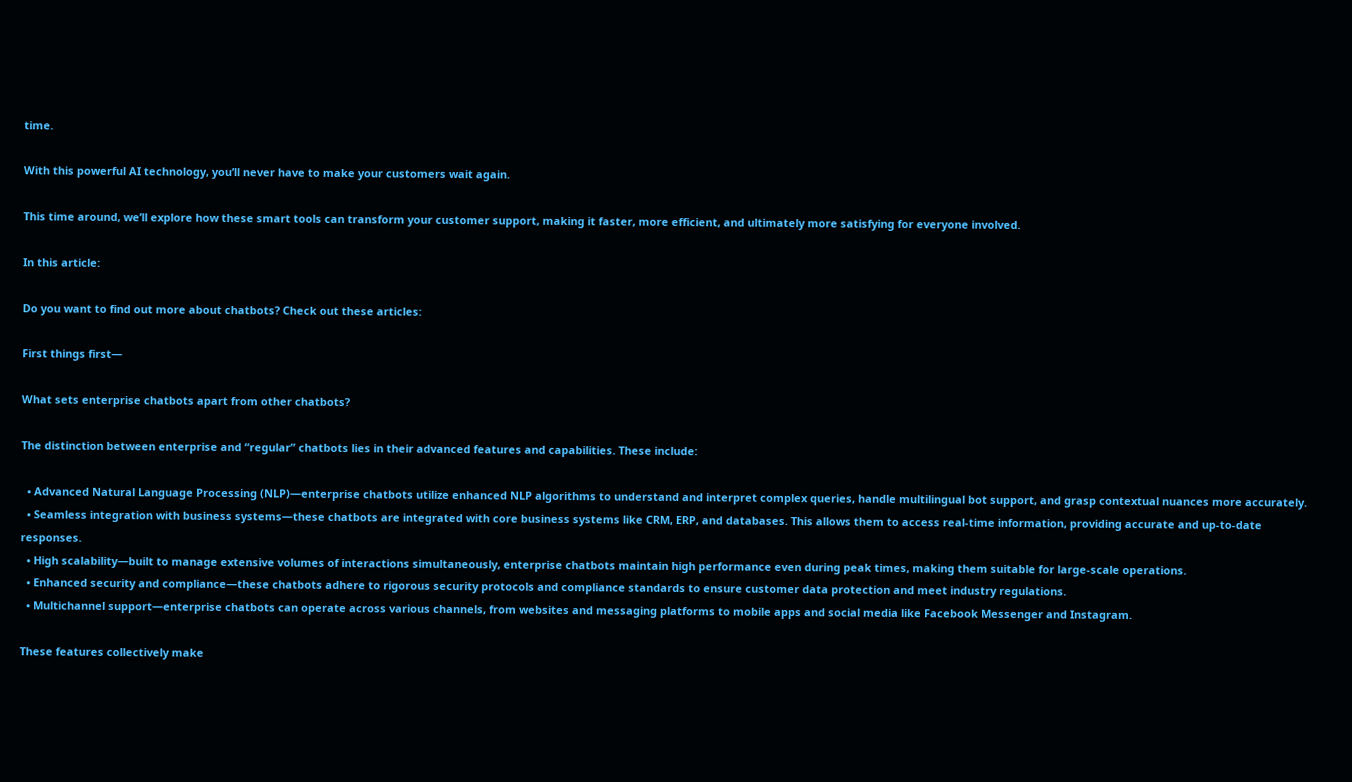time.

With this powerful AI technology, you’ll never have to make your customers wait again.

This time around, we’ll explore how these smart tools can transform your customer support, making it faster, more efficient, and ultimately more satisfying for everyone involved.

In this article:

Do you want to find out more about chatbots? Check out these articles:

First things first—

What sets enterprise chatbots apart from other chatbots?

The distinction between enterprise and “regular” chatbots lies in their advanced features and capabilities. These include:

  • Advanced Natural Language Processing (NLP)—enterprise chatbots utilize enhanced NLP algorithms to understand and interpret complex queries, handle multilingual bot support, and grasp contextual nuances more accurately.
  • Seamless integration with business systems—these chatbots are integrated with core business systems like CRM, ERP, and databases. This allows them to access real-time information, providing accurate and up-to-date responses.
  • High scalability—built to manage extensive volumes of interactions simultaneously, enterprise chatbots maintain high performance even during peak times, making them suitable for large-scale operations.
  • Enhanced security and compliance—these chatbots adhere to rigorous security protocols and compliance standards to ensure customer data protection and meet industry regulations.
  • Multichannel support—enterprise chatbots can operate across various channels, from websites and messaging platforms to mobile apps and social media like Facebook Messenger and Instagram.

These features collectively make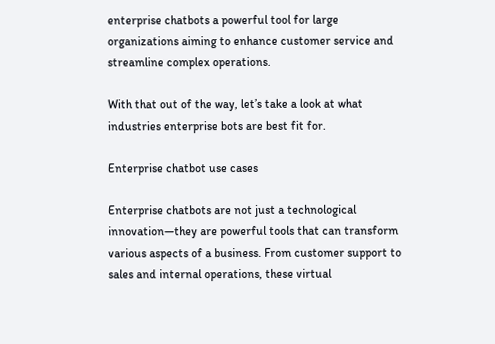enterprise chatbots a powerful tool for large organizations aiming to enhance customer service and streamline complex operations.

With that out of the way, let’s take a look at what industries enterprise bots are best fit for.

Enterprise chatbot use cases

Enterprise chatbots are not just a technological innovation—they are powerful tools that can transform various aspects of a business. From customer support to sales and internal operations, these virtual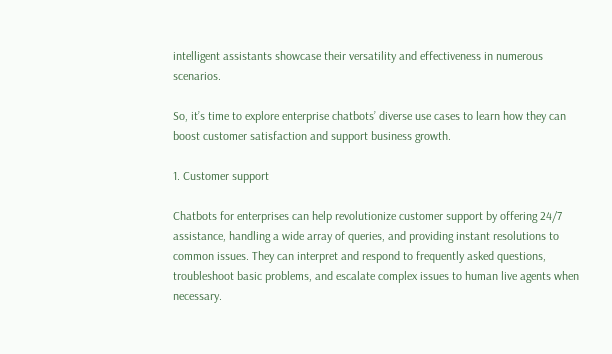intelligent assistants showcase their versatility and effectiveness in numerous scenarios.

So, it’s time to explore enterprise chatbots’ diverse use cases to learn how they can boost customer satisfaction and support business growth.

1. Customer support

Chatbots for enterprises can help revolutionize customer support by offering 24/7 assistance, handling a wide array of queries, and providing instant resolutions to common issues. They can interpret and respond to frequently asked questions, troubleshoot basic problems, and escalate complex issues to human live agents when necessary.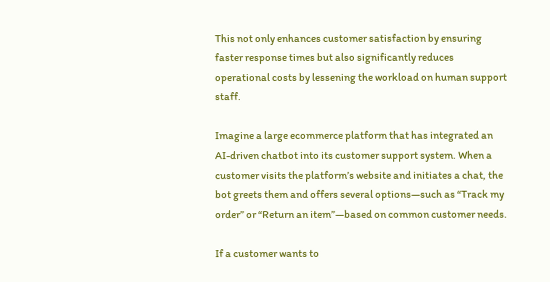This not only enhances customer satisfaction by ensuring faster response times but also significantly reduces operational costs by lessening the workload on human support staff.

Imagine a large ecommerce platform that has integrated an AI-driven chatbot into its customer support system. When a customer visits the platform’s website and initiates a chat, the bot greets them and offers several options—such as “Track my order” or “Return an item”—based on common customer needs.

If a customer wants to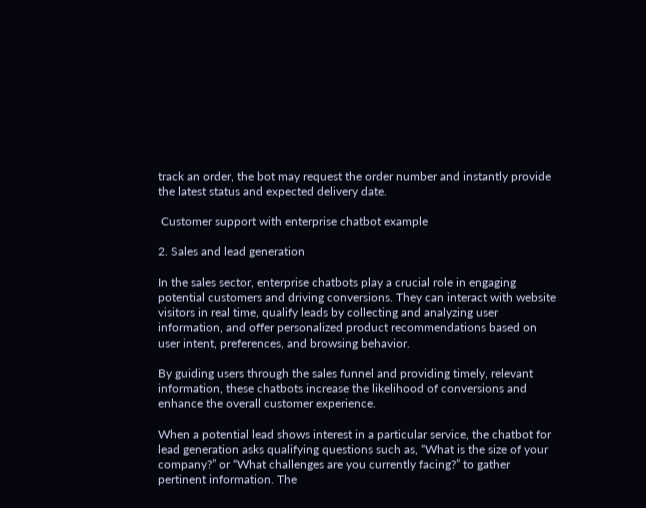track an order, the bot may request the order number and instantly provide the latest status and expected delivery date.

 Customer support with enterprise chatbot example

2. Sales and lead generation

In the sales sector, enterprise chatbots play a crucial role in engaging potential customers and driving conversions. They can interact with website visitors in real time, qualify leads by collecting and analyzing user information, and offer personalized product recommendations based on user intent, preferences, and browsing behavior.

By guiding users through the sales funnel and providing timely, relevant information, these chatbots increase the likelihood of conversions and enhance the overall customer experience.

When a potential lead shows interest in a particular service, the chatbot for lead generation asks qualifying questions such as, “What is the size of your company?” or “What challenges are you currently facing?” to gather pertinent information. The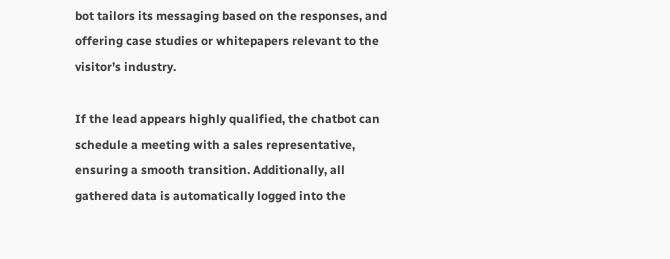bot tailors its messaging based on the responses, and offering case studies or whitepapers relevant to the visitor’s industry.

If the lead appears highly qualified, the chatbot can schedule a meeting with a sales representative, ensuring a smooth transition. Additionally, all gathered data is automatically logged into the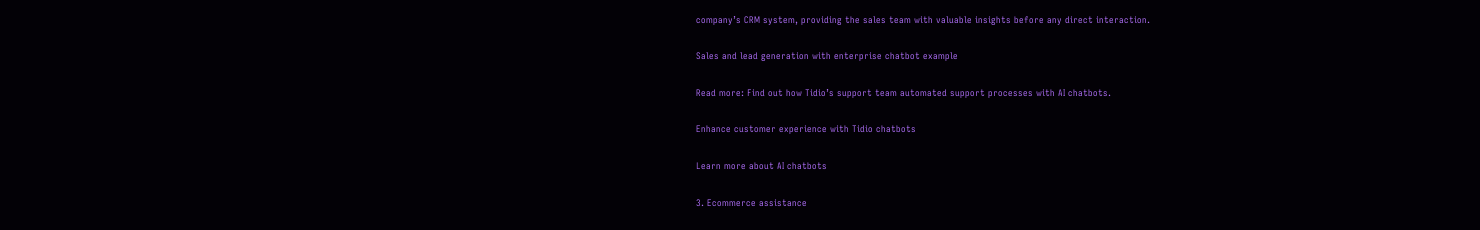company’s CRM system, providing the sales team with valuable insights before any direct interaction.

Sales and lead generation with enterprise chatbot example

Read more: Find out how Tidio’s support team automated support processes with AI chatbots.

Enhance customer experience with Tidio chatbots

Learn more about AI chatbots

3. Ecommerce assistance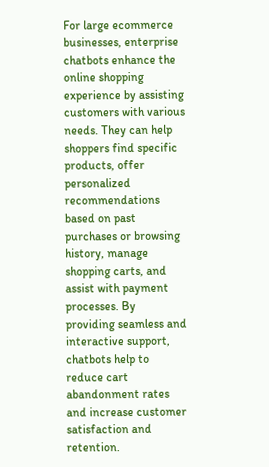For large ecommerce businesses, enterprise chatbots enhance the online shopping experience by assisting customers with various needs. They can help shoppers find specific products, offer personalized recommendations based on past purchases or browsing history, manage shopping carts, and assist with payment processes. By providing seamless and interactive support, chatbots help to reduce cart abandonment rates and increase customer satisfaction and retention.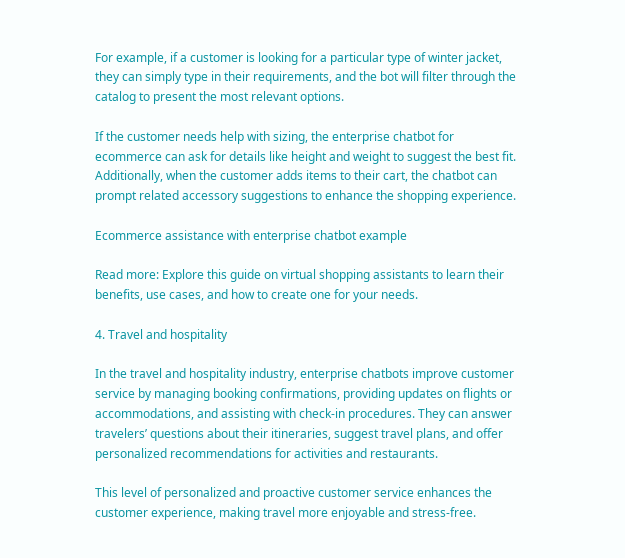For example, if a customer is looking for a particular type of winter jacket, they can simply type in their requirements, and the bot will filter through the catalog to present the most relevant options.

If the customer needs help with sizing, the enterprise chatbot for ecommerce can ask for details like height and weight to suggest the best fit. Additionally, when the customer adds items to their cart, the chatbot can prompt related accessory suggestions to enhance the shopping experience.

Ecommerce assistance with enterprise chatbot example

Read more: Explore this guide on virtual shopping assistants to learn their benefits, use cases, and how to create one for your needs.

4. Travel and hospitality

In the travel and hospitality industry, enterprise chatbots improve customer service by managing booking confirmations, providing updates on flights or accommodations, and assisting with check-in procedures. They can answer travelers’ questions about their itineraries, suggest travel plans, and offer personalized recommendations for activities and restaurants.

This level of personalized and proactive customer service enhances the customer experience, making travel more enjoyable and stress-free.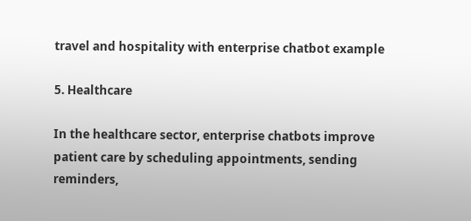travel and hospitality with enterprise chatbot example

5. Healthcare

In the healthcare sector, enterprise chatbots improve patient care by scheduling appointments, sending reminders,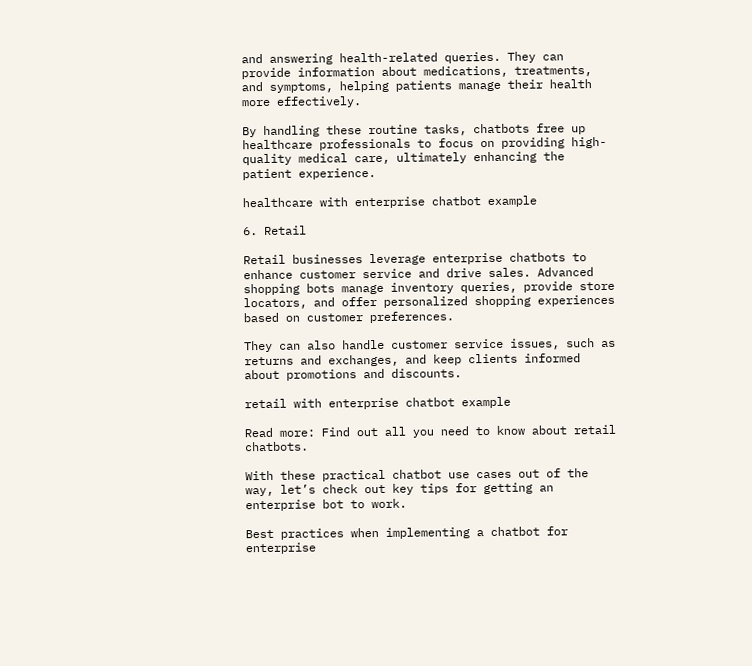and answering health-related queries. They can provide information about medications, treatments, and symptoms, helping patients manage their health more effectively.

By handling these routine tasks, chatbots free up healthcare professionals to focus on providing high-quality medical care, ultimately enhancing the patient experience.

healthcare with enterprise chatbot example

6. Retail

Retail businesses leverage enterprise chatbots to enhance customer service and drive sales. Advanced shopping bots manage inventory queries, provide store locators, and offer personalized shopping experiences based on customer preferences.

They can also handle customer service issues, such as returns and exchanges, and keep clients informed about promotions and discounts.

retail with enterprise chatbot example

Read more: Find out all you need to know about retail chatbots.

With these practical chatbot use cases out of the way, let’s check out key tips for getting an enterprise bot to work.

Best practices when implementing a chatbot for enterprise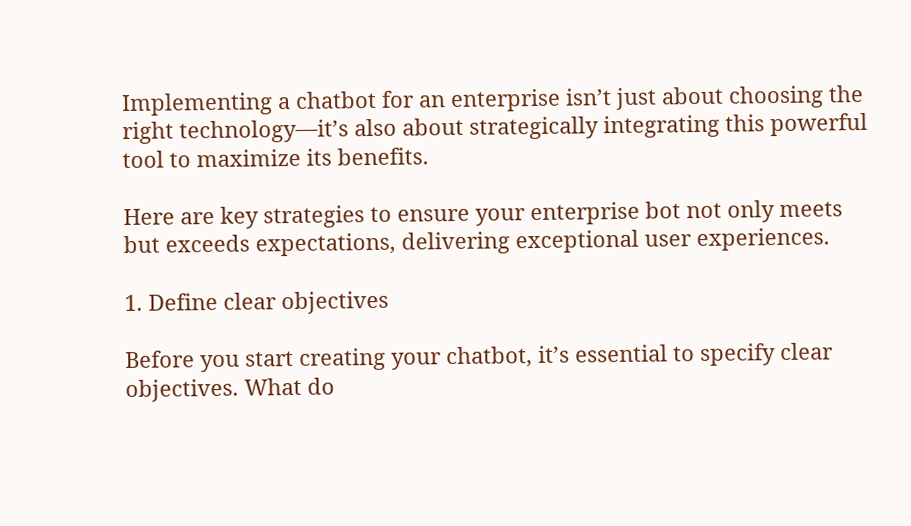Implementing a chatbot for an enterprise isn’t just about choosing the right technology—it’s also about strategically integrating this powerful tool to maximize its benefits.

Here are key strategies to ensure your enterprise bot not only meets but exceeds expectations, delivering exceptional user experiences.

1. Define clear objectives

Before you start creating your chatbot, it’s essential to specify clear objectives. What do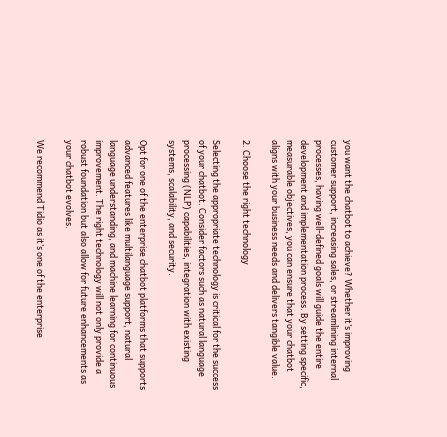you want the chatbot to achieve? Whether it’s improving customer support, increasing sales, or streamlining internal processes, having well-defined goals will guide the entire development and implementation process. By setting specific, measurable objectives, you can ensure that your chatbot aligns with your business needs and delivers tangible value.

2. Choose the right technology

Selecting the appropriate technology is critical for the success of your chatbot. Consider factors such as natural language processing (NLP) capabilities, integration with existing systems, scalability, and security.

Opt for one of the enterprise chatbot platforms that supports advanced features like multilanguage support, natural language understanding, and machine learning for continuous improvement. The right technology will not only provide a robust foundation but also allow for future enhancements as your chatbot evolves.

We recommend Tidio as it’s one of the enterprise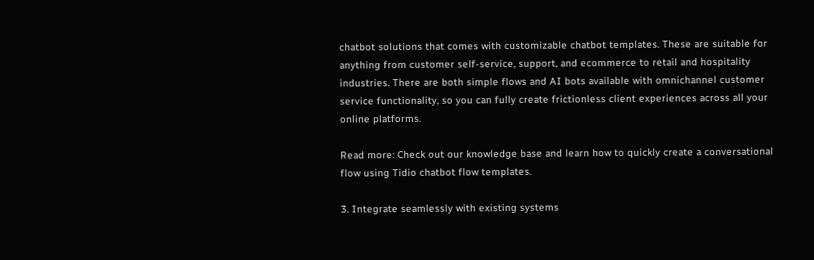chatbot solutions that comes with customizable chatbot templates. These are suitable for anything from customer self-service, support, and ecommerce to retail and hospitality industries. There are both simple flows and AI bots available with omnichannel customer service functionality, so you can fully create frictionless client experiences across all your online platforms.

Read more: Check out our knowledge base and learn how to quickly create a conversational flow using Tidio chatbot flow templates.

3. Integrate seamlessly with existing systems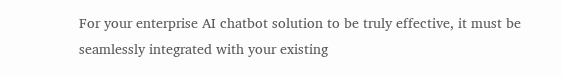For your enterprise AI chatbot solution to be truly effective, it must be seamlessly integrated with your existing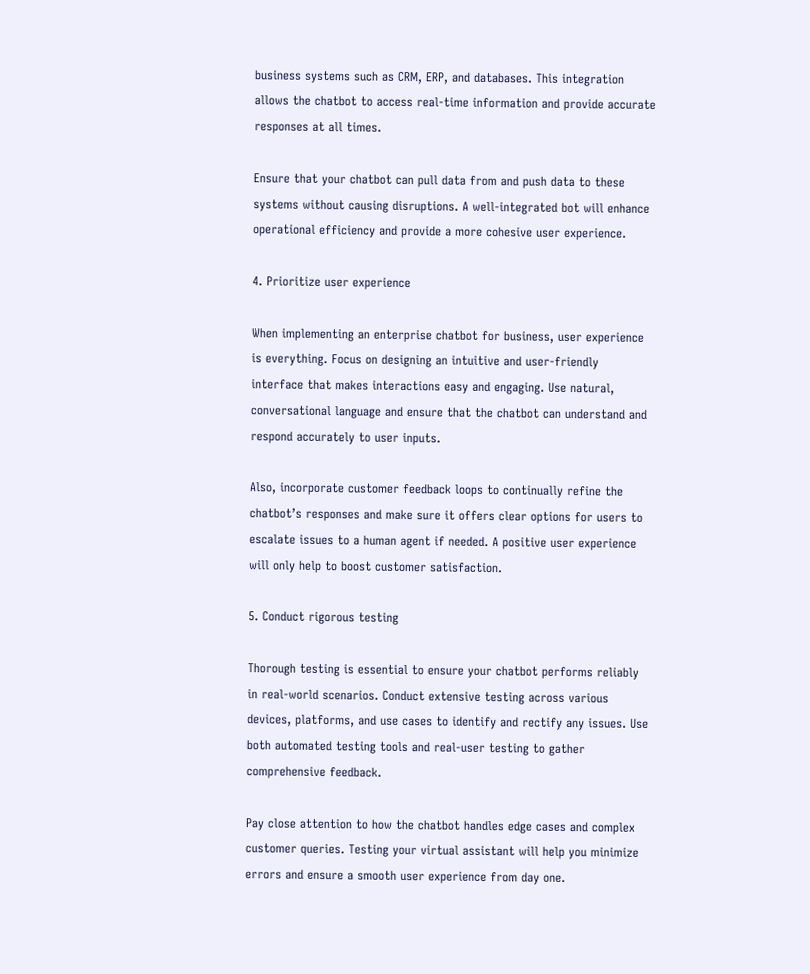business systems such as CRM, ERP, and databases. This integration allows the chatbot to access real-time information and provide accurate responses at all times.

Ensure that your chatbot can pull data from and push data to these systems without causing disruptions. A well-integrated bot will enhance operational efficiency and provide a more cohesive user experience.

4. Prioritize user experience

When implementing an enterprise chatbot for business, user experience is everything. Focus on designing an intuitive and user-friendly interface that makes interactions easy and engaging. Use natural, conversational language and ensure that the chatbot can understand and respond accurately to user inputs.

Also, incorporate customer feedback loops to continually refine the chatbot’s responses and make sure it offers clear options for users to escalate issues to a human agent if needed. A positive user experience will only help to boost customer satisfaction.

5. Conduct rigorous testing

Thorough testing is essential to ensure your chatbot performs reliably in real-world scenarios. Conduct extensive testing across various devices, platforms, and use cases to identify and rectify any issues. Use both automated testing tools and real-user testing to gather comprehensive feedback.

Pay close attention to how the chatbot handles edge cases and complex customer queries. Testing your virtual assistant will help you minimize errors and ensure a smooth user experience from day one.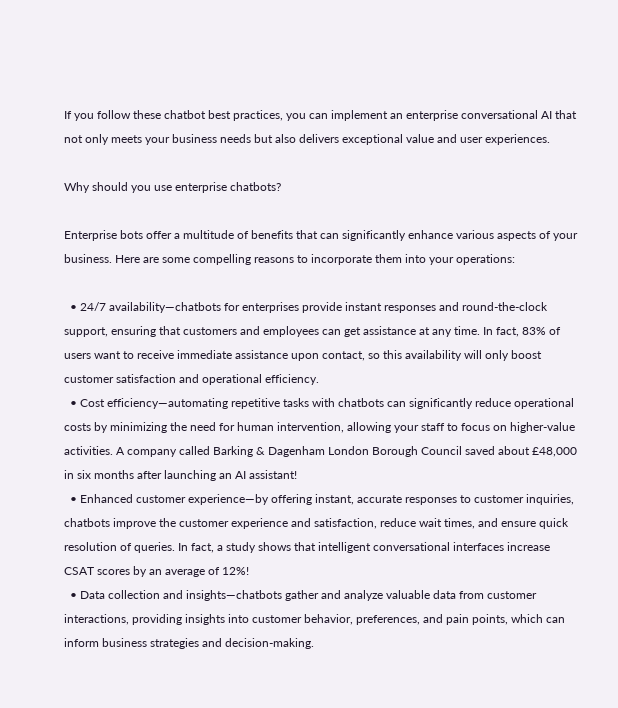If you follow these chatbot best practices, you can implement an enterprise conversational AI that not only meets your business needs but also delivers exceptional value and user experiences.

Why should you use enterprise chatbots?

Enterprise bots offer a multitude of benefits that can significantly enhance various aspects of your business. Here are some compelling reasons to incorporate them into your operations:

  • 24/7 availability—chatbots for enterprises provide instant responses and round-the-clock support, ensuring that customers and employees can get assistance at any time. In fact, 83% of users want to receive immediate assistance upon contact, so this availability will only boost customer satisfaction and operational efficiency.
  • Cost efficiency—automating repetitive tasks with chatbots can significantly reduce operational costs by minimizing the need for human intervention, allowing your staff to focus on higher-value activities. A company called Barking & Dagenham London Borough Council saved about £48,000 in six months after launching an AI assistant!
  • Enhanced customer experience—by offering instant, accurate responses to customer inquiries, chatbots improve the customer experience and satisfaction, reduce wait times, and ensure quick resolution of queries. In fact, a study shows that intelligent conversational interfaces increase CSAT scores by an average of 12%!
  • Data collection and insights—chatbots gather and analyze valuable data from customer interactions, providing insights into customer behavior, preferences, and pain points, which can inform business strategies and decision-making.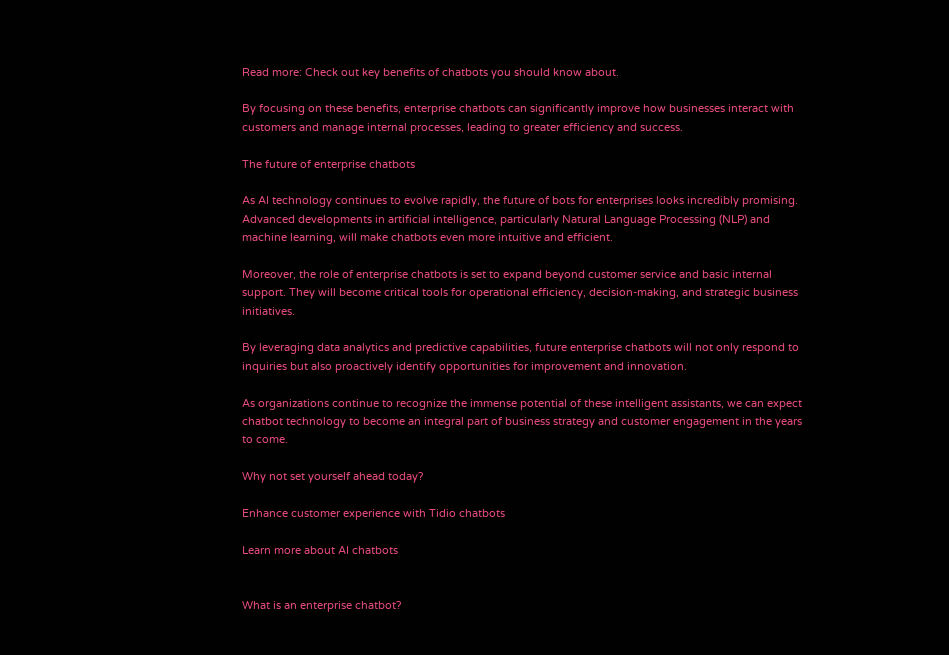Read more: Check out key benefits of chatbots you should know about.

By focusing on these benefits, enterprise chatbots can significantly improve how businesses interact with customers and manage internal processes, leading to greater efficiency and success.

The future of enterprise chatbots

As AI technology continues to evolve rapidly, the future of bots for enterprises looks incredibly promising. Advanced developments in artificial intelligence, particularly Natural Language Processing (NLP) and machine learning, will make chatbots even more intuitive and efficient.

Moreover, the role of enterprise chatbots is set to expand beyond customer service and basic internal support. They will become critical tools for operational efficiency, decision-making, and strategic business initiatives.

By leveraging data analytics and predictive capabilities, future enterprise chatbots will not only respond to inquiries but also proactively identify opportunities for improvement and innovation.

As organizations continue to recognize the immense potential of these intelligent assistants, we can expect chatbot technology to become an integral part of business strategy and customer engagement in the years to come.

Why not set yourself ahead today?

Enhance customer experience with Tidio chatbots

Learn more about AI chatbots


What is an enterprise chatbot?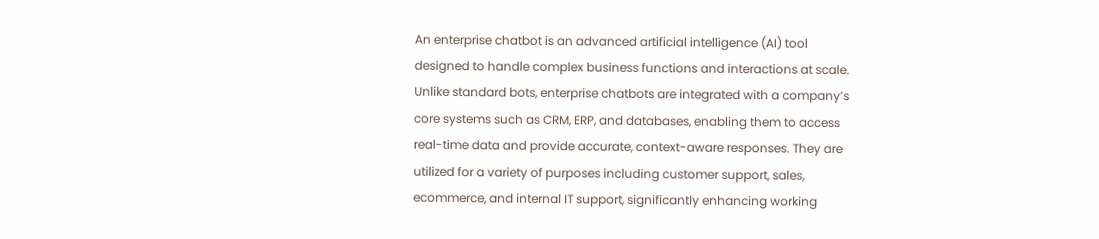An enterprise chatbot is an advanced artificial intelligence (AI) tool designed to handle complex business functions and interactions at scale. Unlike standard bots, enterprise chatbots are integrated with a company’s core systems such as CRM, ERP, and databases, enabling them to access real-time data and provide accurate, context-aware responses. They are utilized for a variety of purposes including customer support, sales, ecommerce, and internal IT support, significantly enhancing working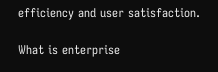efficiency and user satisfaction.

What is enterprise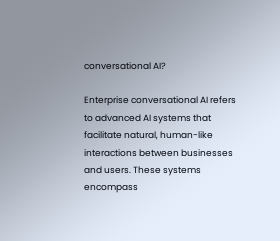conversational AI?

Enterprise conversational AI refers to advanced AI systems that facilitate natural, human-like interactions between businesses and users. These systems encompass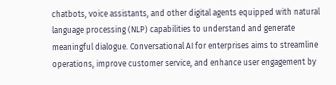chatbots, voice assistants, and other digital agents equipped with natural language processing (NLP) capabilities to understand and generate meaningful dialogue. Conversational AI for enterprises aims to streamline operations, improve customer service, and enhance user engagement by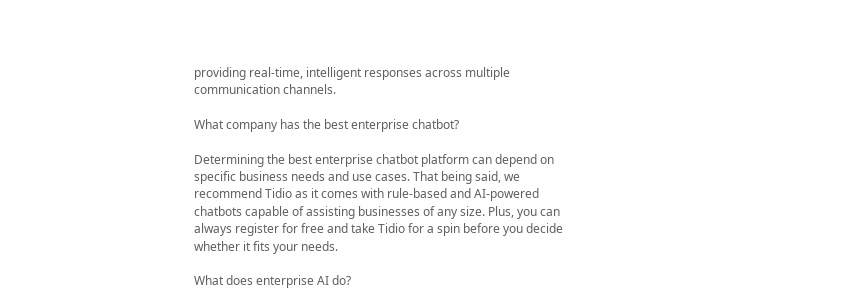providing real-time, intelligent responses across multiple communication channels.

What company has the best enterprise chatbot?

Determining the best enterprise chatbot platform can depend on specific business needs and use cases. That being said, we recommend Tidio as it comes with rule-based and AI-powered chatbots capable of assisting businesses of any size. Plus, you can always register for free and take Tidio for a spin before you decide whether it fits your needs.

What does enterprise AI do?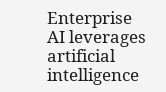Enterprise AI leverages artificial intelligence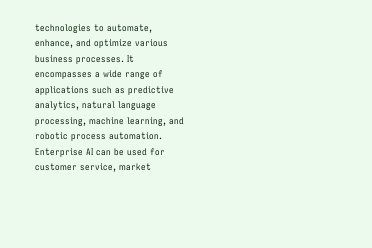technologies to automate, enhance, and optimize various business processes. It encompasses a wide range of applications such as predictive analytics, natural language processing, machine learning, and robotic process automation. Enterprise AI can be used for customer service, market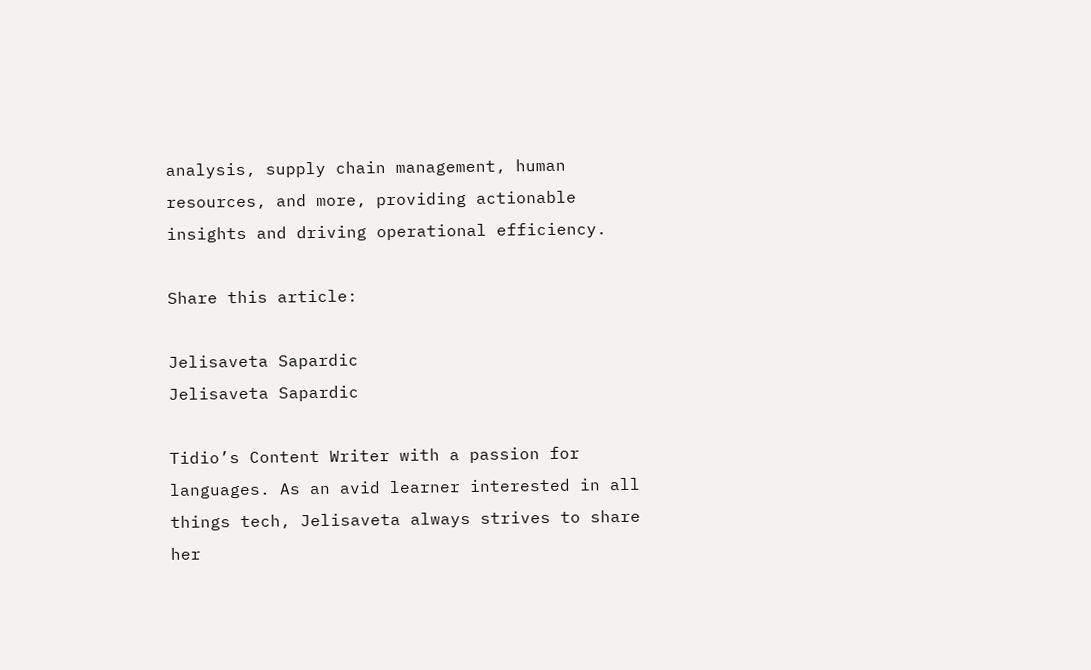analysis, supply chain management, human resources, and more, providing actionable insights and driving operational efficiency.

Share this article:

Jelisaveta Sapardic
Jelisaveta Sapardic

Tidio’s Content Writer with a passion for languages. As an avid learner interested in all things tech, Jelisaveta always strives to share her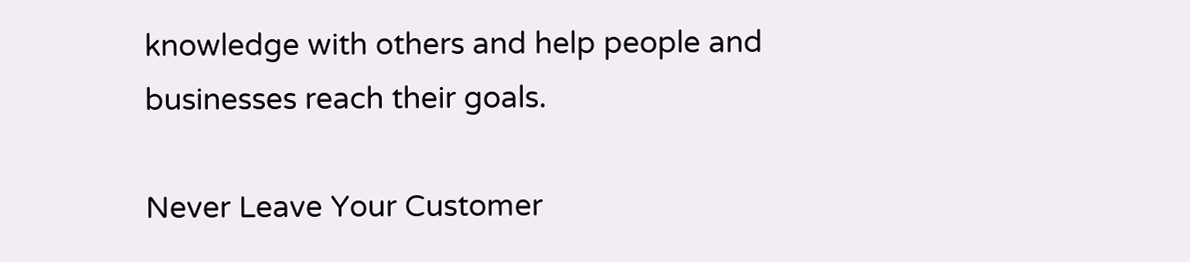knowledge with others and help people and businesses reach their goals.

Never Leave Your Customer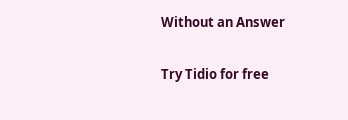Without an Answer

Try Tidio for free